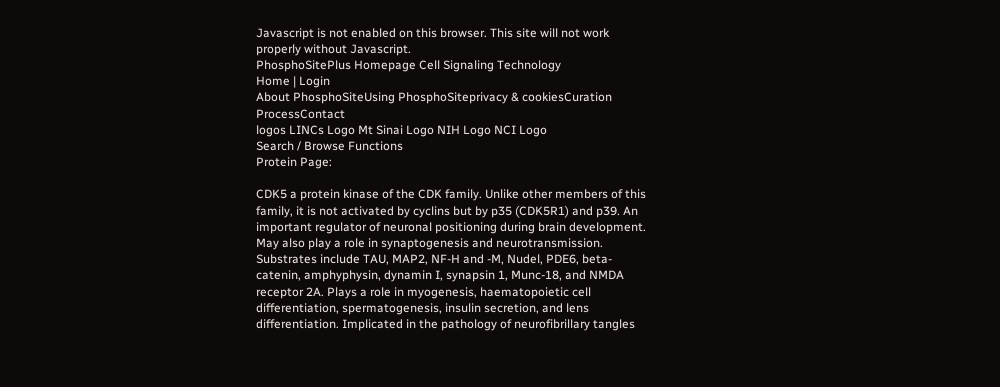Javascript is not enabled on this browser. This site will not work properly without Javascript.
PhosphoSitePlus Homepage Cell Signaling Technology
Home | Login
About PhosphoSiteUsing PhosphoSiteprivacy & cookiesCuration ProcessContact
logos LINCs Logo Mt Sinai Logo NIH Logo NCI Logo
Search / Browse Functions
Protein Page:

CDK5 a protein kinase of the CDK family. Unlike other members of this family, it is not activated by cyclins but by p35 (CDK5R1) and p39. An important regulator of neuronal positioning during brain development. May also play a role in synaptogenesis and neurotransmission. Substrates include TAU, MAP2, NF-H and -M, Nudel, PDE6, beta-catenin, amphyphysin, dynamin I, synapsin 1, Munc-18, and NMDA receptor 2A. Plays a role in myogenesis, haematopoietic cell differentiation, spermatogenesis, insulin secretion, and lens differentiation. Implicated in the pathology of neurofibrillary tangles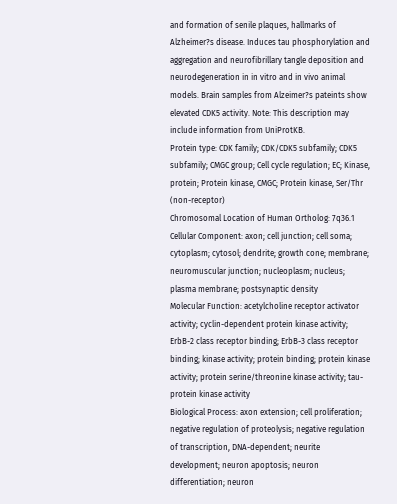and formation of senile plaques, hallmarks of Alzheimer?s disease. Induces tau phosphorylation and aggregation and neurofibrillary tangle deposition and neurodegeneration in in vitro and in vivo animal models. Brain samples from Alzeimer?s pateints show elevated CDK5 activity. Note: This description may include information from UniProtKB.
Protein type: CDK family; CDK/CDK5 subfamily; CDK5 subfamily; CMGC group; Cell cycle regulation; EC; Kinase, protein; Protein kinase, CMGC; Protein kinase, Ser/Thr (non-receptor)
Chromosomal Location of Human Ortholog: 7q36.1
Cellular Component: axon; cell junction; cell soma; cytoplasm; cytosol; dendrite; growth cone; membrane; neuromuscular junction; nucleoplasm; nucleus; plasma membrane; postsynaptic density
Molecular Function: acetylcholine receptor activator activity; cyclin-dependent protein kinase activity; ErbB-2 class receptor binding; ErbB-3 class receptor binding; kinase activity; protein binding; protein kinase activity; protein serine/threonine kinase activity; tau-protein kinase activity
Biological Process: axon extension; cell proliferation; negative regulation of proteolysis; negative regulation of transcription, DNA-dependent; neurite development; neuron apoptosis; neuron differentiation; neuron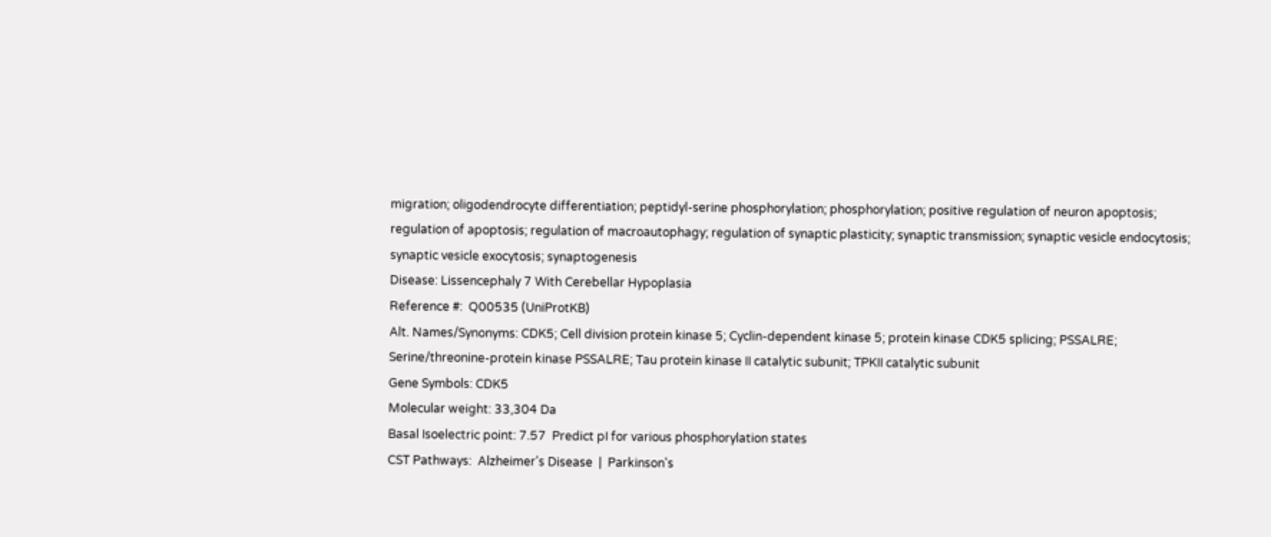migration; oligodendrocyte differentiation; peptidyl-serine phosphorylation; phosphorylation; positive regulation of neuron apoptosis; regulation of apoptosis; regulation of macroautophagy; regulation of synaptic plasticity; synaptic transmission; synaptic vesicle endocytosis; synaptic vesicle exocytosis; synaptogenesis
Disease: Lissencephaly 7 With Cerebellar Hypoplasia
Reference #:  Q00535 (UniProtKB)
Alt. Names/Synonyms: CDK5; Cell division protein kinase 5; Cyclin-dependent kinase 5; protein kinase CDK5 splicing; PSSALRE; Serine/threonine-protein kinase PSSALRE; Tau protein kinase II catalytic subunit; TPKII catalytic subunit
Gene Symbols: CDK5
Molecular weight: 33,304 Da
Basal Isoelectric point: 7.57  Predict pI for various phosphorylation states
CST Pathways:  Alzheimer's Disease  |  Parkinson's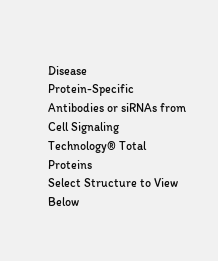Disease
Protein-Specific Antibodies or siRNAs from Cell Signaling Technology® Total Proteins
Select Structure to View Below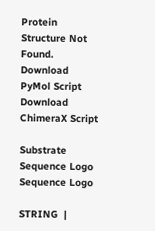Protein Structure Not Found.
Download PyMol Script
Download ChimeraX Script

Substrate Sequence Logo
Sequence Logo

STRING  |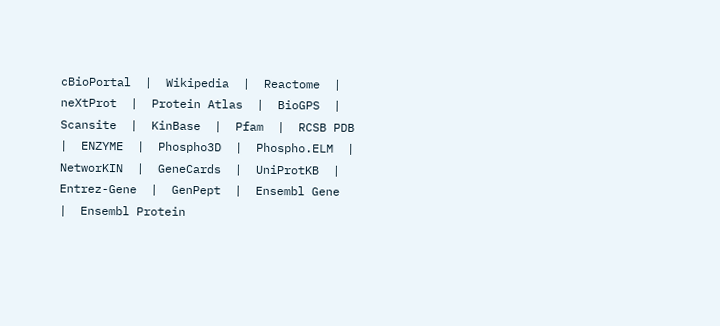cBioPortal  |  Wikipedia  |  Reactome  |  neXtProt  |  Protein Atlas  |  BioGPS  |  Scansite  |  KinBase  |  Pfam  |  RCSB PDB  |  ENZYME  |  Phospho3D  |  Phospho.ELM  |  NetworKIN  |  GeneCards  |  UniProtKB  |  Entrez-Gene  |  GenPept  |  Ensembl Gene  |  Ensembl Protein